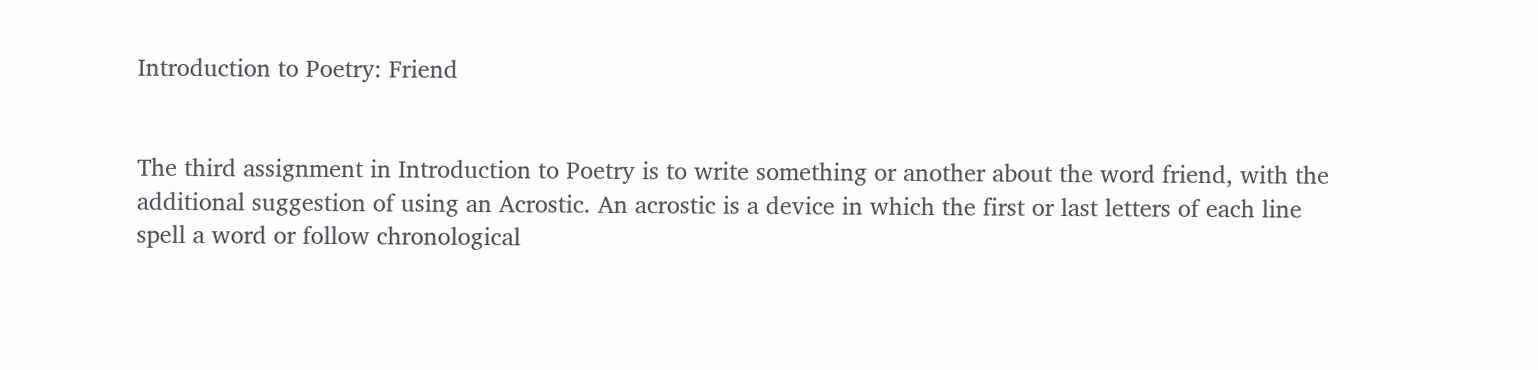Introduction to Poetry: Friend


The third assignment in Introduction to Poetry is to write something or another about the word friend, with the additional suggestion of using an Acrostic. An acrostic is a device in which the first or last letters of each line spell a word or follow chronological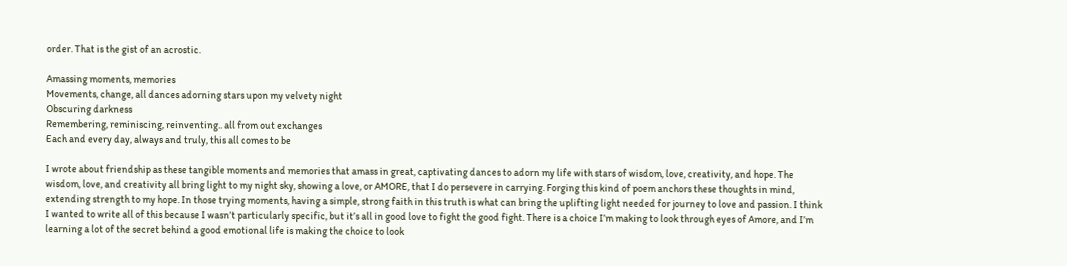order. That is the gist of an acrostic.

Amassing moments, memories
Movements, change, all dances adorning stars upon my velvety night
Obscuring darkness
Remembering, reminiscing, reinventing.. all from out exchanges
Each and every day, always and truly, this all comes to be

I wrote about friendship as these tangible moments and memories that amass in great, captivating dances to adorn my life with stars of wisdom, love, creativity, and hope. The wisdom, love, and creativity all bring light to my night sky, showing a love, or AMORE, that I do persevere in carrying. Forging this kind of poem anchors these thoughts in mind, extending strength to my hope. In those trying moments, having a simple, strong faith in this truth is what can bring the uplifting light needed for journey to love and passion. I think I wanted to write all of this because I wasn’t particularly specific, but it’s all in good love to fight the good fight. There is a choice I’m making to look through eyes of Amore, and I’m learning a lot of the secret behind a good emotional life is making the choice to look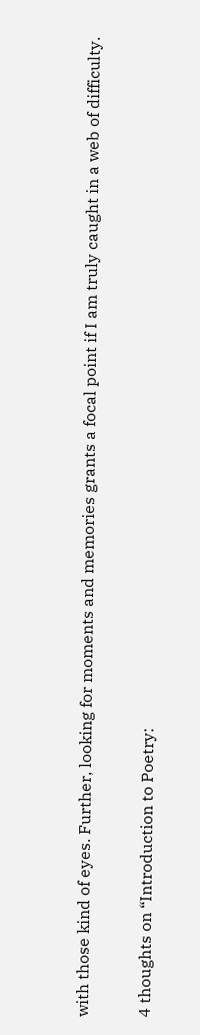with those kind of eyes. Further, looking for moments and memories grants a focal point if I am truly caught in a web of difficulty.


4 thoughts on “Introduction to Poetry: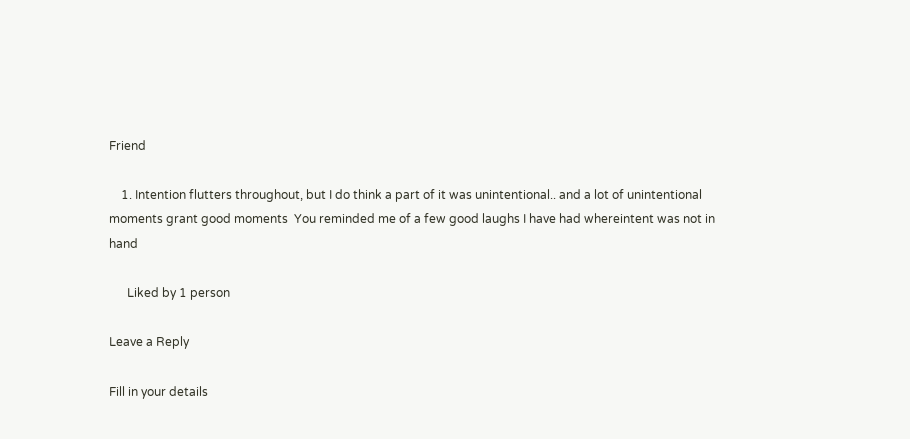Friend

    1. Intention flutters throughout, but I do think a part of it was unintentional.. and a lot of unintentional moments grant good moments  You reminded me of a few good laughs I have had whereintent was not in hand

      Liked by 1 person

Leave a Reply

Fill in your details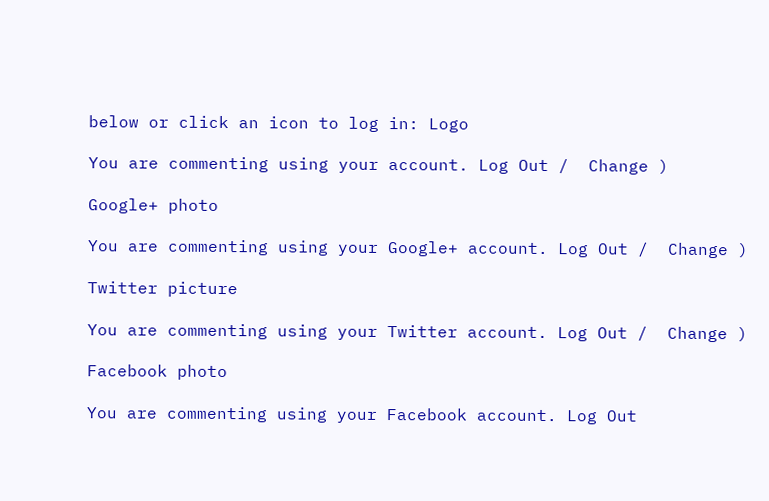below or click an icon to log in: Logo

You are commenting using your account. Log Out /  Change )

Google+ photo

You are commenting using your Google+ account. Log Out /  Change )

Twitter picture

You are commenting using your Twitter account. Log Out /  Change )

Facebook photo

You are commenting using your Facebook account. Log Out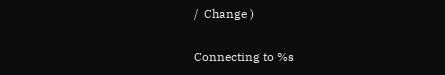/  Change )


Connecting to %s